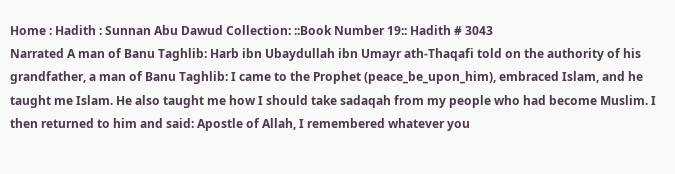Home : Hadith : Sunnan Abu Dawud Collection: ::Book Number 19:: Hadith # 3043
Narrated A man of Banu Taghlib: Harb ibn Ubaydullah ibn Umayr ath-Thaqafi told on the authority of his grandfather, a man of Banu Taghlib: I came to the Prophet (peace_be_upon_him), embraced Islam, and he taught me Islam. He also taught me how I should take sadaqah from my people who had become Muslim. I then returned to him and said: Apostle of Allah, I remembered whatever you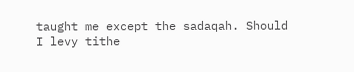taught me except the sadaqah. Should I levy tithe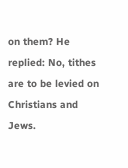on them? He replied: No, tithes are to be levied on Christians and Jews.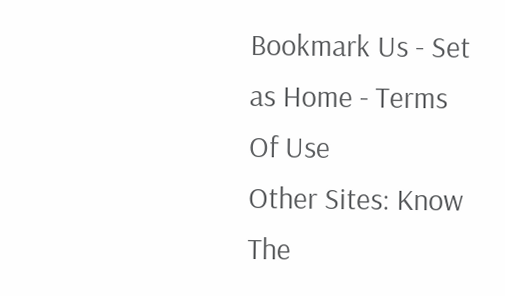Bookmark Us - Set as Home - Terms Of Use
Other Sites: Know The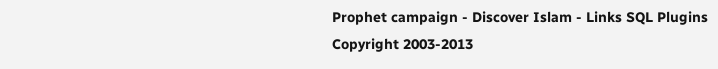Prophet campaign - Discover Islam - Links SQL Plugins
Copyright 2003-2013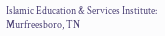Islamic Education & Services Institute: Murfreesboro, TN